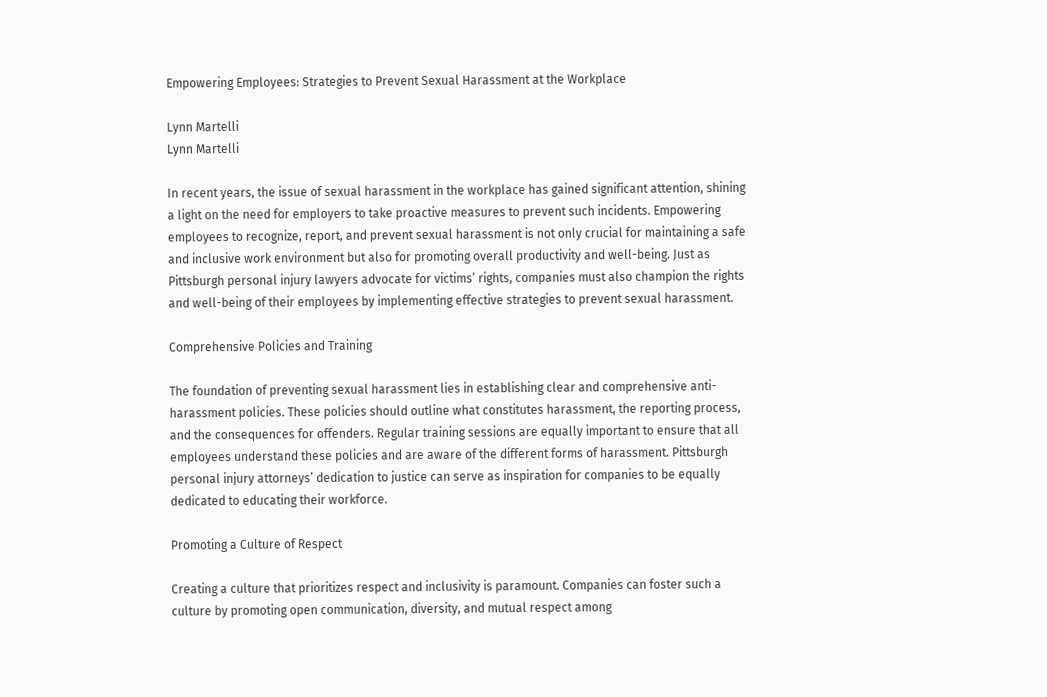Empowering Employees: Strategies to Prevent Sexual Harassment at the Workplace

Lynn Martelli
Lynn Martelli

In recent years, the issue of sexual harassment in the workplace has gained significant attention, shining a light on the need for employers to take proactive measures to prevent such incidents. Empowering employees to recognize, report, and prevent sexual harassment is not only crucial for maintaining a safe and inclusive work environment but also for promoting overall productivity and well-being. Just as Pittsburgh personal injury lawyers advocate for victims’ rights, companies must also champion the rights and well-being of their employees by implementing effective strategies to prevent sexual harassment.

Comprehensive Policies and Training

The foundation of preventing sexual harassment lies in establishing clear and comprehensive anti-harassment policies. These policies should outline what constitutes harassment, the reporting process, and the consequences for offenders. Regular training sessions are equally important to ensure that all employees understand these policies and are aware of the different forms of harassment. Pittsburgh personal injury attorneys’ dedication to justice can serve as inspiration for companies to be equally dedicated to educating their workforce.

Promoting a Culture of Respect

Creating a culture that prioritizes respect and inclusivity is paramount. Companies can foster such a culture by promoting open communication, diversity, and mutual respect among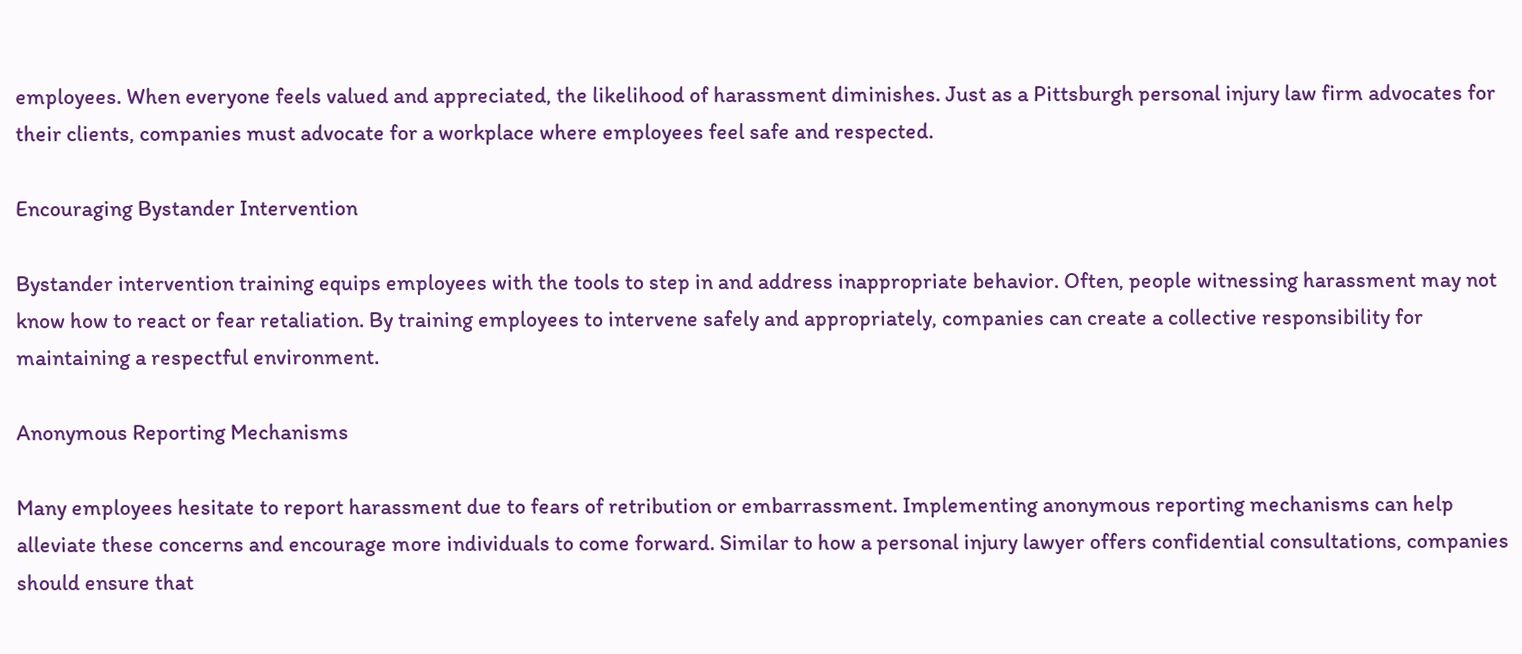employees. When everyone feels valued and appreciated, the likelihood of harassment diminishes. Just as a Pittsburgh personal injury law firm advocates for their clients, companies must advocate for a workplace where employees feel safe and respected.

Encouraging Bystander Intervention

Bystander intervention training equips employees with the tools to step in and address inappropriate behavior. Often, people witnessing harassment may not know how to react or fear retaliation. By training employees to intervene safely and appropriately, companies can create a collective responsibility for maintaining a respectful environment.

Anonymous Reporting Mechanisms

Many employees hesitate to report harassment due to fears of retribution or embarrassment. Implementing anonymous reporting mechanisms can help alleviate these concerns and encourage more individuals to come forward. Similar to how a personal injury lawyer offers confidential consultations, companies should ensure that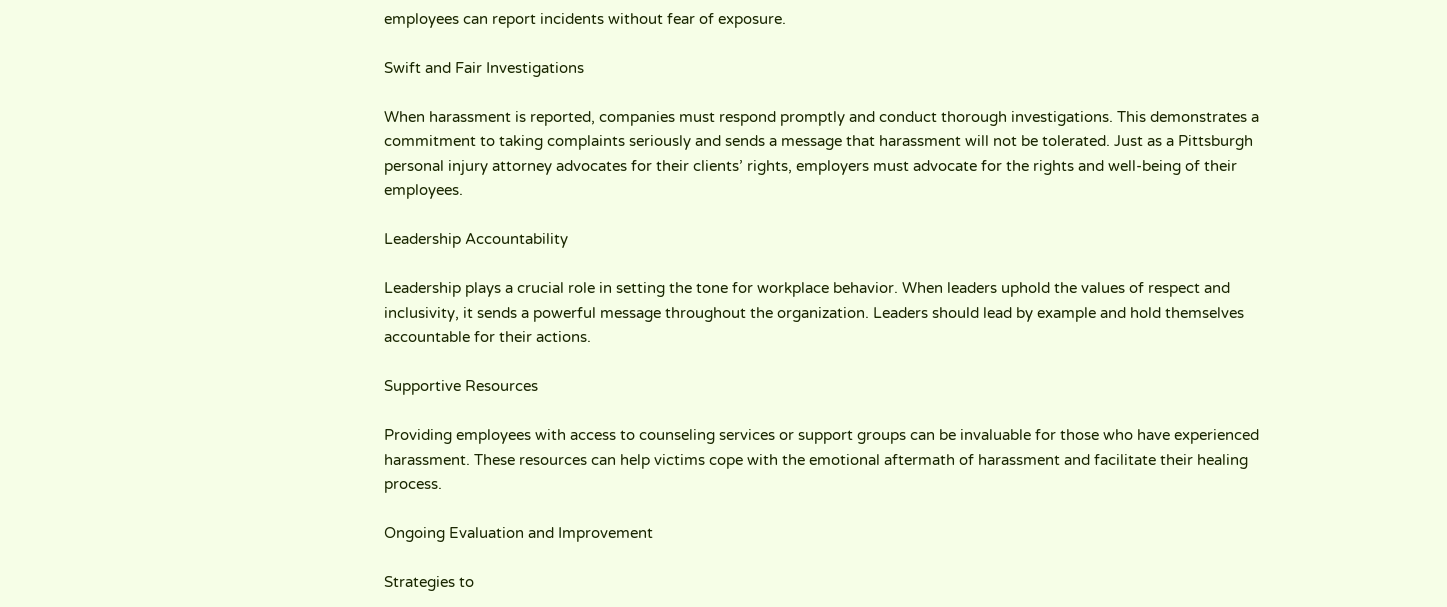employees can report incidents without fear of exposure.

Swift and Fair Investigations

When harassment is reported, companies must respond promptly and conduct thorough investigations. This demonstrates a commitment to taking complaints seriously and sends a message that harassment will not be tolerated. Just as a Pittsburgh personal injury attorney advocates for their clients’ rights, employers must advocate for the rights and well-being of their employees.

Leadership Accountability

Leadership plays a crucial role in setting the tone for workplace behavior. When leaders uphold the values of respect and inclusivity, it sends a powerful message throughout the organization. Leaders should lead by example and hold themselves accountable for their actions.

Supportive Resources

Providing employees with access to counseling services or support groups can be invaluable for those who have experienced harassment. These resources can help victims cope with the emotional aftermath of harassment and facilitate their healing process.

Ongoing Evaluation and Improvement

Strategies to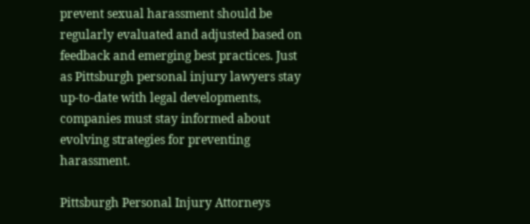prevent sexual harassment should be regularly evaluated and adjusted based on feedback and emerging best practices. Just as Pittsburgh personal injury lawyers stay up-to-date with legal developments, companies must stay informed about evolving strategies for preventing harassment.

Pittsburgh Personal Injury Attorneys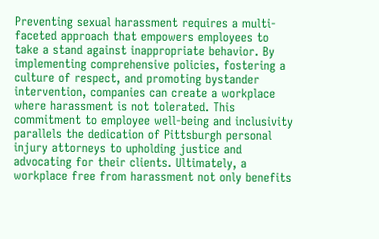Preventing sexual harassment requires a multi-faceted approach that empowers employees to take a stand against inappropriate behavior. By implementing comprehensive policies, fostering a culture of respect, and promoting bystander intervention, companies can create a workplace where harassment is not tolerated. This commitment to employee well-being and inclusivity parallels the dedication of Pittsburgh personal injury attorneys to upholding justice and advocating for their clients. Ultimately, a workplace free from harassment not only benefits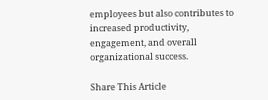employees but also contributes to increased productivity, engagement, and overall organizational success.

Share This Article